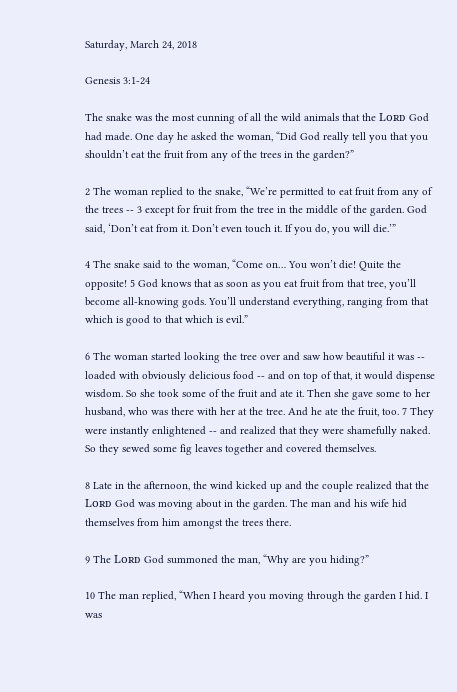Saturday, March 24, 2018

Genesis 3:1-24

The snake was the most cunning of all the wild animals that the Lᴏʀᴅ God had made. One day he asked the woman, “Did God really tell you that you shouldn’t eat the fruit from any of the trees in the garden?”

2 The woman replied to the snake, “We’re permitted to eat fruit from any of the trees -- 3 except for fruit from the tree in the middle of the garden. God said, ‘Don’t eat from it. Don’t even touch it. If you do, you will die.’”

4 The snake said to the woman, “Come on… You won’t die! Quite the opposite! 5 God knows that as soon as you eat fruit from that tree, you’ll become all-knowing gods. You’ll understand everything, ranging from that which is good to that which is evil.”

6 The woman started looking the tree over and saw how beautiful it was -- loaded with obviously delicious food -- and on top of that, it would dispense wisdom. So she took some of the fruit and ate it. Then she gave some to her husband, who was there with her at the tree. And he ate the fruit, too. 7 They were instantly enlightened -- and realized that they were shamefully naked. So they sewed some fig leaves together and covered themselves.

8 Late in the afternoon, the wind kicked up and the couple realized that the Lᴏʀᴅ God was moving about in the garden. The man and his wife hid themselves from him amongst the trees there.

9 The Lᴏʀᴅ God summoned the man, “Why are you hiding?”

10 The man replied, “When I heard you moving through the garden I hid. I was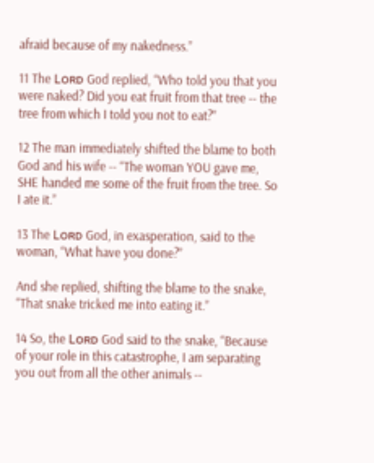afraid because of my nakedness.”

11 The Lᴏʀᴅ God replied, “Who told you that you were naked? Did you eat fruit from that tree -- the tree from which I told you not to eat?”

12 The man immediately shifted the blame to both God and his wife -- “The woman YOU gave me, SHE handed me some of the fruit from the tree. So I ate it.”

13 The Lᴏʀᴅ God, in exasperation, said to the woman, “What have you done?”

And she replied, shifting the blame to the snake, “That snake tricked me into eating it.”

14 So, the Lᴏʀᴅ God said to the snake, “Because of your role in this catastrophe, I am separating you out from all the other animals --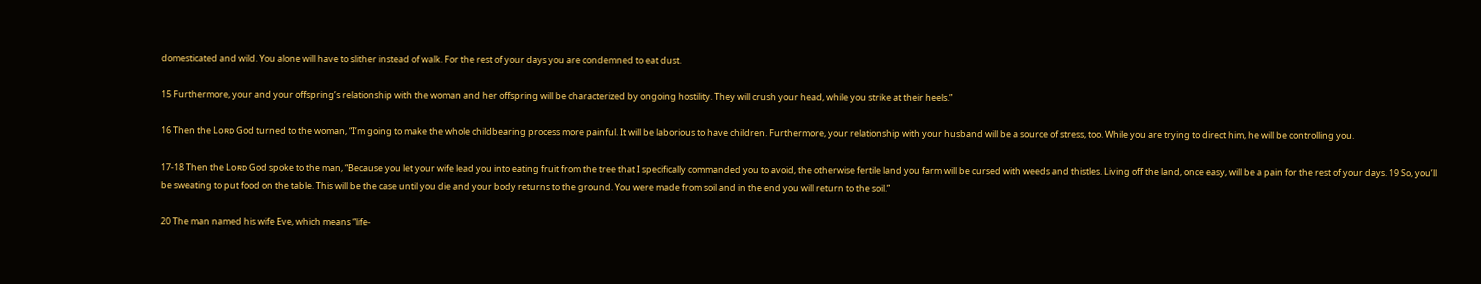domesticated and wild. You alone will have to slither instead of walk. For the rest of your days you are condemned to eat dust.

15 Furthermore, your and your offspring’s relationship with the woman and her offspring will be characterized by ongoing hostility. They will crush your head, while you strike at their heels.”

16 Then the Lᴏʀᴅ God turned to the woman, “I’m going to make the whole childbearing process more painful. It will be laborious to have children. Furthermore, your relationship with your husband will be a source of stress, too. While you are trying to direct him, he will be controlling you.

17-18 Then the Lᴏʀᴅ God spoke to the man, “Because you let your wife lead you into eating fruit from the tree that I specifically commanded you to avoid, the otherwise fertile land you farm will be cursed with weeds and thistles. Living off the land, once easy, will be a pain for the rest of your days. 19 So, you’ll be sweating to put food on the table. This will be the case until you die and your body returns to the ground. You were made from soil and in the end you will return to the soil.”

20 The man named his wife Eve, which means “life-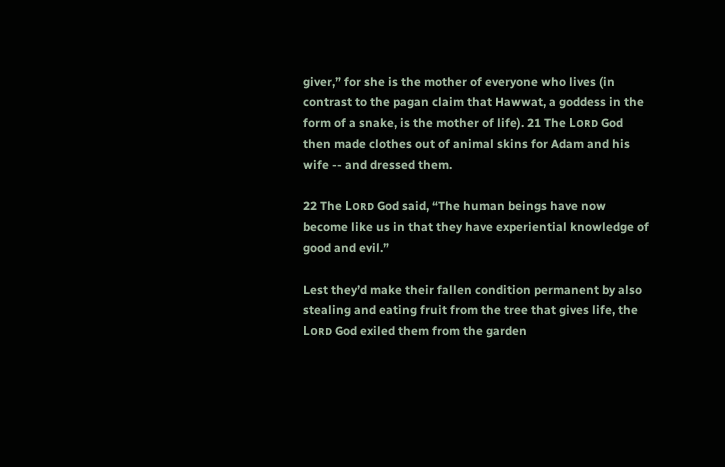giver,” for she is the mother of everyone who lives (in contrast to the pagan claim that Hawwat, a goddess in the form of a snake, is the mother of life). 21 The Lᴏʀᴅ God then made clothes out of animal skins for Adam and his wife -- and dressed them.

22 The Lᴏʀᴅ God said, “The human beings have now become like us in that they have experiential knowledge of good and evil.”

Lest they’d make their fallen condition permanent by also stealing and eating fruit from the tree that gives life, the Lᴏʀᴅ God exiled them from the garden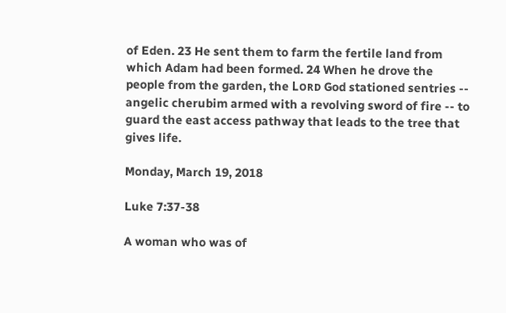of Eden. 23 He sent them to farm the fertile land from which Adam had been formed. 24 When he drove the people from the garden, the Lᴏʀᴅ God stationed sentries -- angelic cherubim armed with a revolving sword of fire -- to guard the east access pathway that leads to the tree that gives life.

Monday, March 19, 2018

Luke 7:37-38

A woman who was of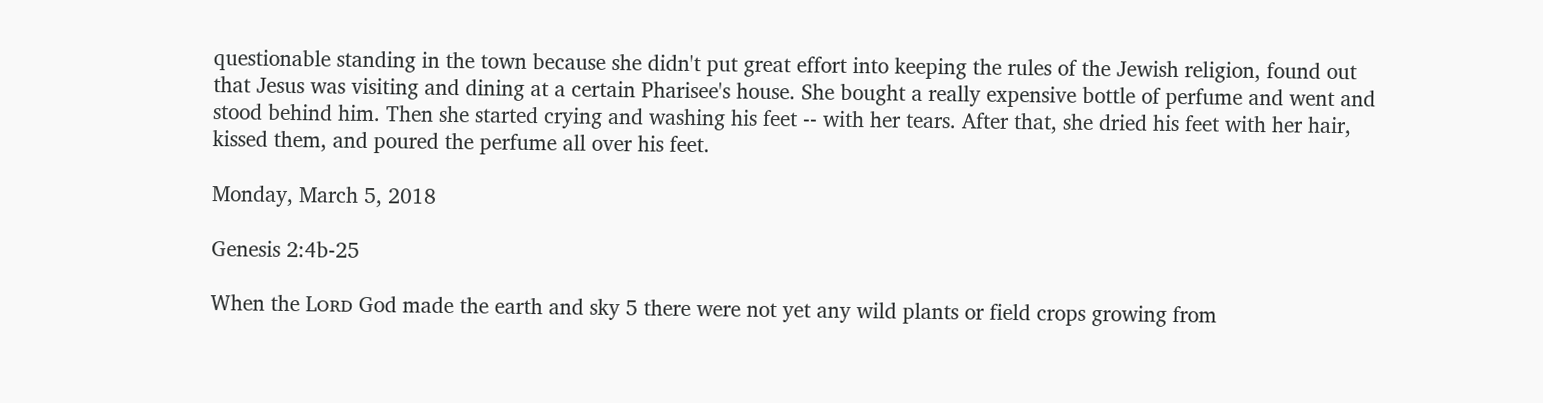questionable standing in the town because she didn't put great effort into keeping the rules of the Jewish religion, found out that Jesus was visiting and dining at a certain Pharisee's house. She bought a really expensive bottle of perfume and went and stood behind him. Then she started crying and washing his feet -- with her tears. After that, she dried his feet with her hair, kissed them, and poured the perfume all over his feet.

Monday, March 5, 2018

Genesis 2:4b-25

When the Lᴏʀᴅ God made the earth and sky 5 there were not yet any wild plants or field crops growing from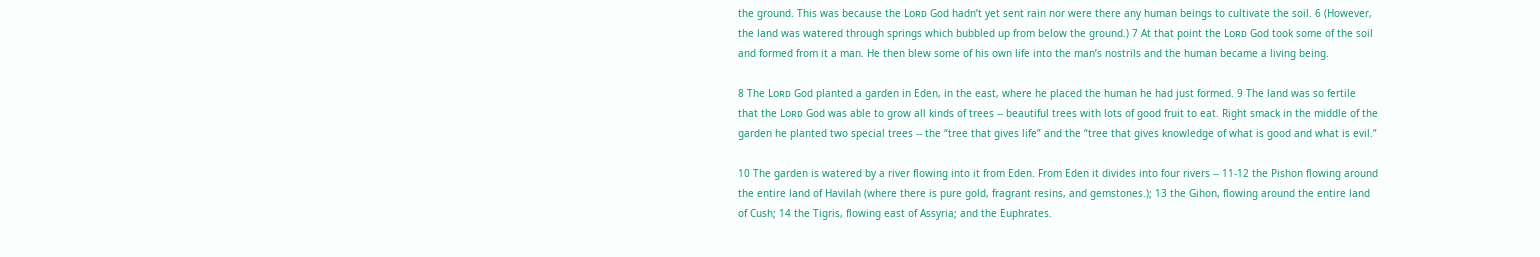the ground. This was because the Lᴏʀᴅ God hadn’t yet sent rain nor were there any human beings to cultivate the soil. 6 (However, the land was watered through springs which bubbled up from below the ground.) 7 At that point the Lᴏʀᴅ God took some of the soil and formed from it a man. He then blew some of his own life into the man’s nostrils and the human became a living being.

8 The Lᴏʀᴅ God planted a garden in Eden, in the east, where he placed the human he had just formed. 9 The land was so fertile that the Lᴏʀᴅ God was able to grow all kinds of trees -- beautiful trees with lots of good fruit to eat. Right smack in the middle of the garden he planted two special trees -- the “tree that gives life” and the “tree that gives knowledge of what is good and what is evil.”

10 The garden is watered by a river flowing into it from Eden. From Eden it divides into four rivers -- 11-12 the Pishon flowing around the entire land of Havilah (where there is pure gold, fragrant resins, and gemstones.); 13 the Gihon, flowing around the entire land of Cush; 14 the Tigris, flowing east of Assyria; and the Euphrates.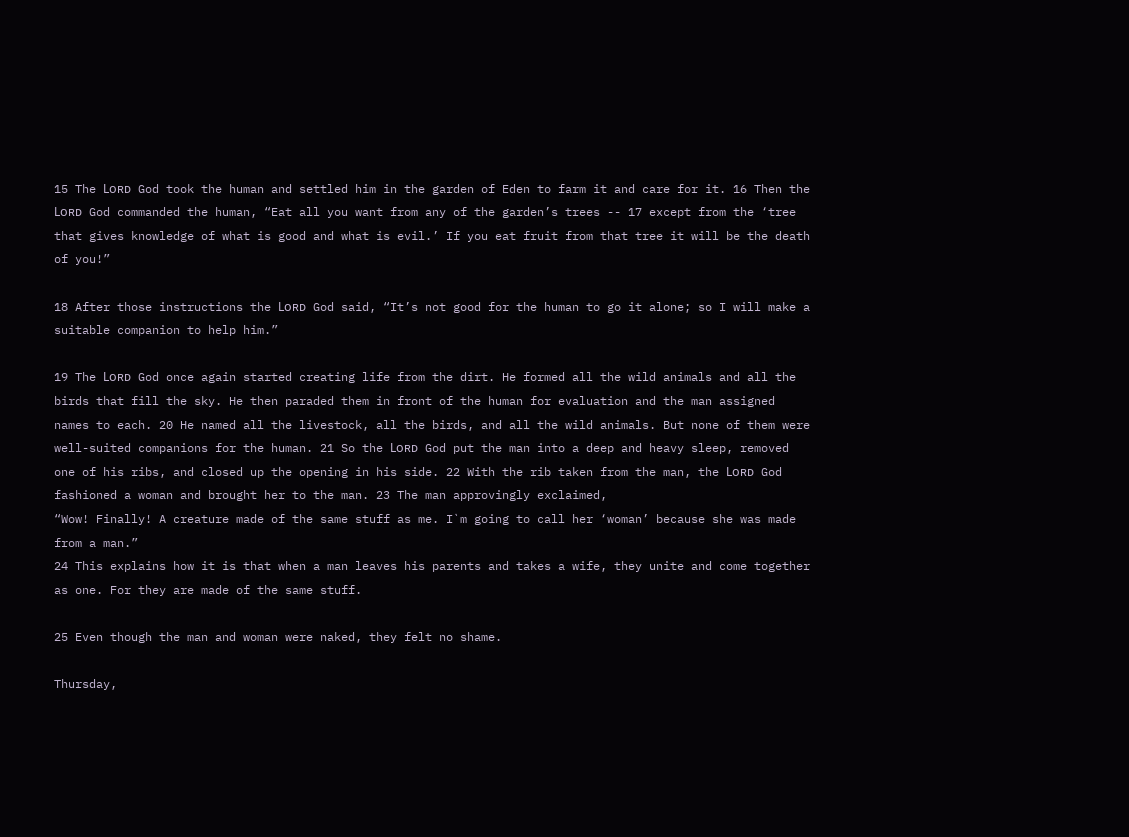15 The Lᴏʀᴅ God took the human and settled him in the garden of Eden to farm it and care for it. 16 Then the Lᴏʀᴅ God commanded the human, “Eat all you want from any of the garden’s trees -- 17 except from the ‘tree that gives knowledge of what is good and what is evil.’ If you eat fruit from that tree it will be the death of you!”

18 After those instructions the Lᴏʀᴅ God said, “It’s not good for the human to go it alone; so I will make a suitable companion to help him.”

19 The Lᴏʀᴅ God once again started creating life from the dirt. He formed all the wild animals and all the birds that fill the sky. He then paraded them in front of the human for evaluation and the man assigned names to each. 20 He named all the livestock, all the birds, and all the wild animals. But none of them were well-suited companions for the human. 21 So the Lᴏʀᴅ God put the man into a deep and heavy sleep, removed one of his ribs, and closed up the opening in his side. 22 With the rib taken from the man, the Lᴏʀᴅ God fashioned a woman and brought her to the man. 23 The man approvingly exclaimed,
“Wow! Finally! A creature made of the same stuff as me. I`m going to call her ‘woman’ because she was made from a man.”
24 This explains how it is that when a man leaves his parents and takes a wife, they unite and come together as one. For they are made of the same stuff.

25 Even though the man and woman were naked, they felt no shame.

Thursday,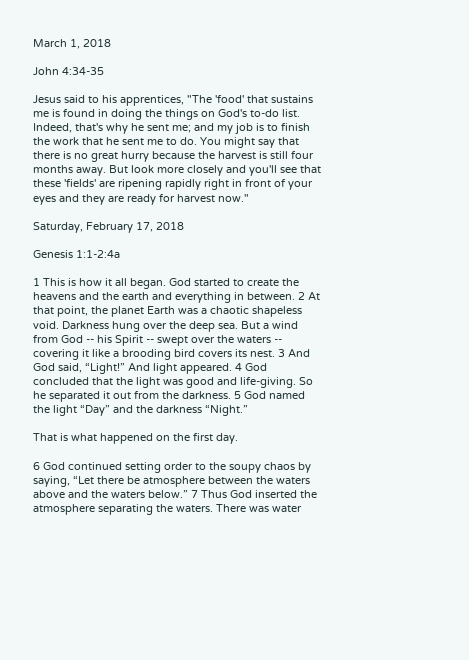March 1, 2018

John 4:34-35

Jesus said to his apprentices, "The 'food' that sustains me is found in doing the things on God's to-do list. Indeed, that's why he sent me; and my job is to finish the work that he sent me to do. You might say that there is no great hurry because the harvest is still four months away. But look more closely and you'll see that these 'fields' are ripening rapidly right in front of your eyes and they are ready for harvest now."

Saturday, February 17, 2018

Genesis 1:1-2:4a

1 This is how it all began. God started to create the heavens and the earth and everything in between. 2 At that point, the planet Earth was a chaotic shapeless void. Darkness hung over the deep sea. But a wind from God -- his Spirit -- swept over the waters -- covering it like a brooding bird covers its nest. 3 And God said, “Light!” And light appeared. 4 God concluded that the light was good and life-giving. So he separated it out from the darkness. 5 God named the light “Day” and the darkness “Night.”

That is what happened on the first day.

6 God continued setting order to the soupy chaos by saying, “Let there be atmosphere between the waters above and the waters below.” 7 Thus God inserted the atmosphere separating the waters. There was water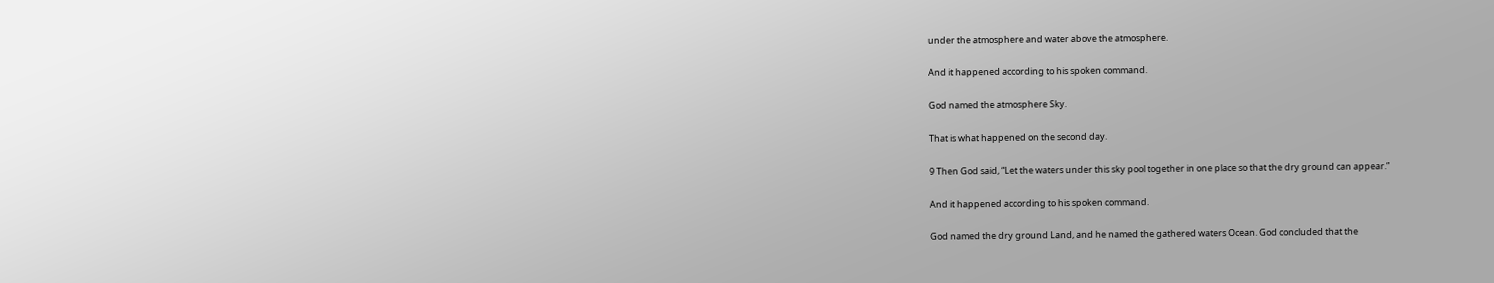under the atmosphere and water above the atmosphere.

And it happened according to his spoken command.

God named the atmosphere Sky.

That is what happened on the second day.

9 Then God said, “Let the waters under this sky pool together in one place so that the dry ground can appear.”

And it happened according to his spoken command.

God named the dry ground Land, and he named the gathered waters Ocean. God concluded that the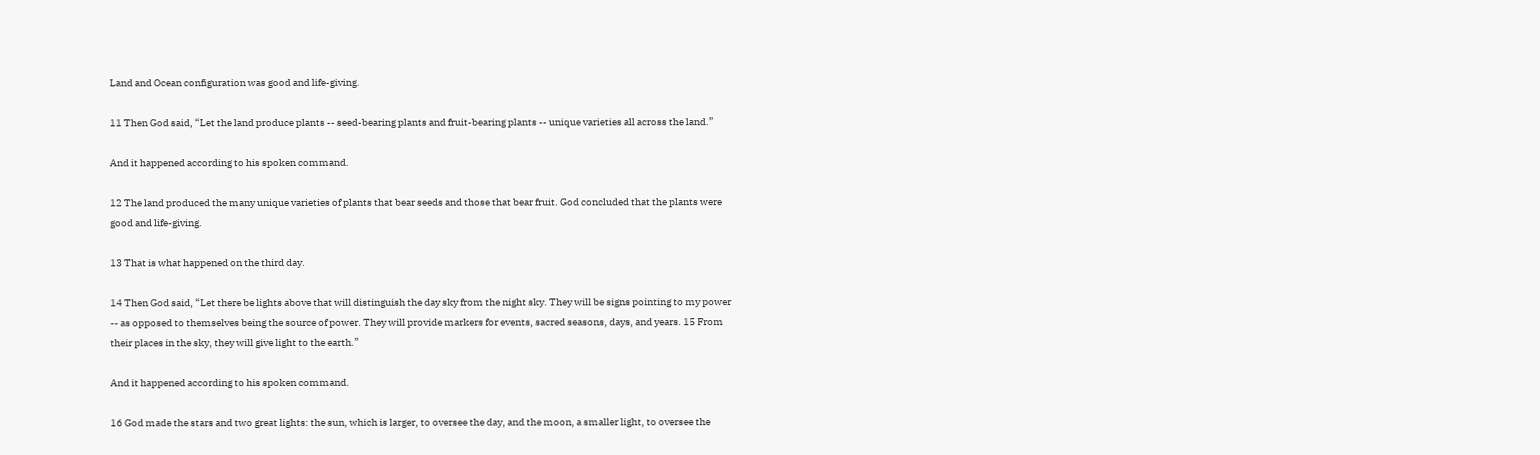Land and Ocean configuration was good and life-giving.

11 Then God said, “Let the land produce plants -- seed-bearing plants and fruit-bearing plants -- unique varieties all across the land.”

And it happened according to his spoken command.

12 The land produced the many unique varieties of plants that bear seeds and those that bear fruit. God concluded that the plants were good and life-giving.

13 That is what happened on the third day.

14 Then God said, “Let there be lights above that will distinguish the day sky from the night sky. They will be signs pointing to my power -- as opposed to themselves being the source of power. They will provide markers for events, sacred seasons, days, and years. 15 From their places in the sky, they will give light to the earth.”

And it happened according to his spoken command.

16 God made the stars and two great lights: the sun, which is larger, to oversee the day, and the moon, a smaller light, to oversee the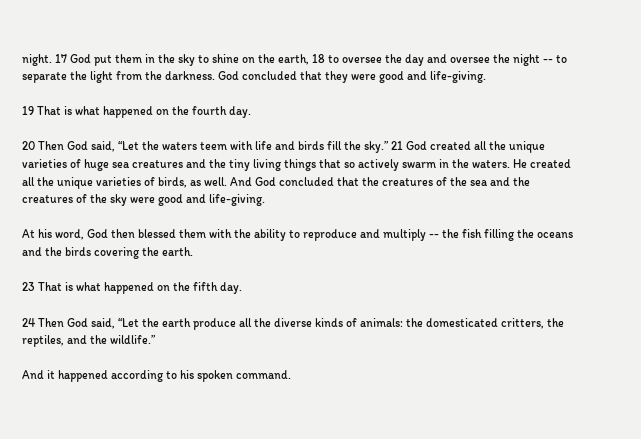night. 17 God put them in the sky to shine on the earth, 18 to oversee the day and oversee the night -- to separate the light from the darkness. God concluded that they were good and life-giving.

19 That is what happened on the fourth day.

20 Then God said, “Let the waters teem with life and birds fill the sky.” 21 God created all the unique varieties of huge sea creatures and the tiny living things that so actively swarm in the waters. He created all the unique varieties of birds, as well. And God concluded that the creatures of the sea and the creatures of the sky were good and life-giving.

At his word, God then blessed them with the ability to reproduce and multiply -- the fish filling the oceans and the birds covering the earth.

23 That is what happened on the fifth day.

24 Then God said, “Let the earth produce all the diverse kinds of animals: the domesticated critters, the reptiles, and the wildlife.”

And it happened according to his spoken command.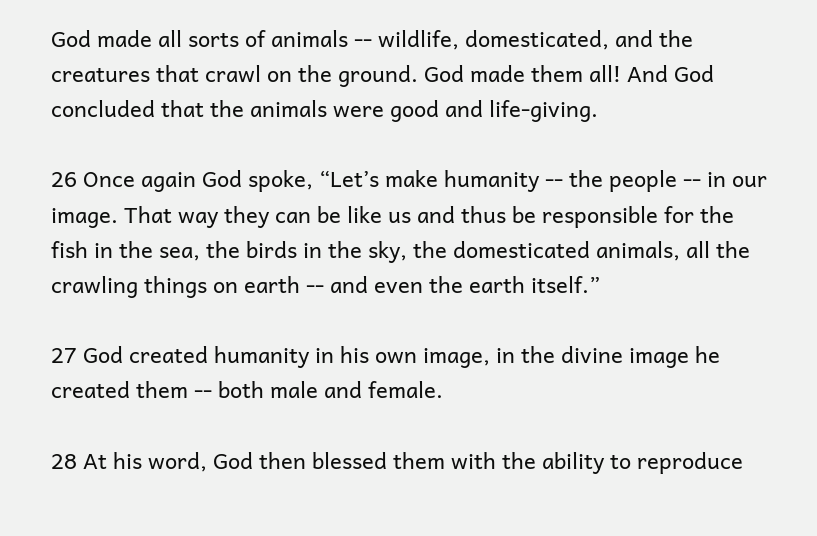God made all sorts of animals -- wildlife, domesticated, and the creatures that crawl on the ground. God made them all! And God concluded that the animals were good and life-giving.

26 Once again God spoke, “Let’s make humanity -- the people -- in our image. That way they can be like us and thus be responsible for the fish in the sea, the birds in the sky, the domesticated animals, all the crawling things on earth -- and even the earth itself.”

27 God created humanity in his own image, in the divine image he created them -- both male and female.

28 At his word, God then blessed them with the ability to reproduce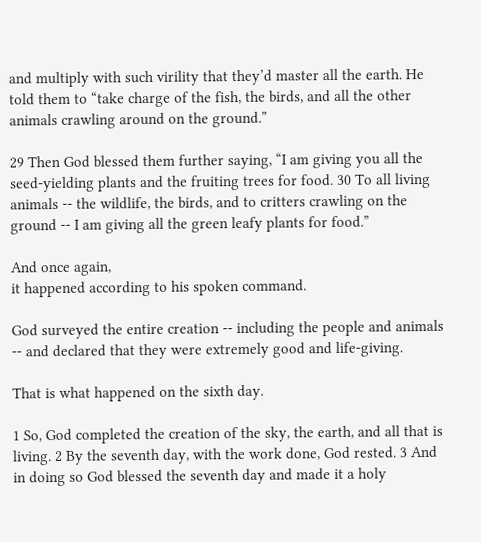and multiply with such virility that they’d master all the earth. He told them to “take charge of the fish, the birds, and all the other animals crawling around on the ground.”

29 Then God blessed them further saying, “I am giving you all the seed-yielding plants and the fruiting trees for food. 30 To all living animals -- the wildlife, the birds, and to critters crawling on the ground -- I am giving all the green leafy plants for food.”

And once again,
it happened according to his spoken command.

God surveyed the entire creation -- including the people and animals -- and declared that they were extremely good and life-giving.

That is what happened on the sixth day.

1 So, God completed the creation of the sky, the earth, and all that is living. 2 By the seventh day, with the work done, God rested. 3 And in doing so God blessed the seventh day and made it a holy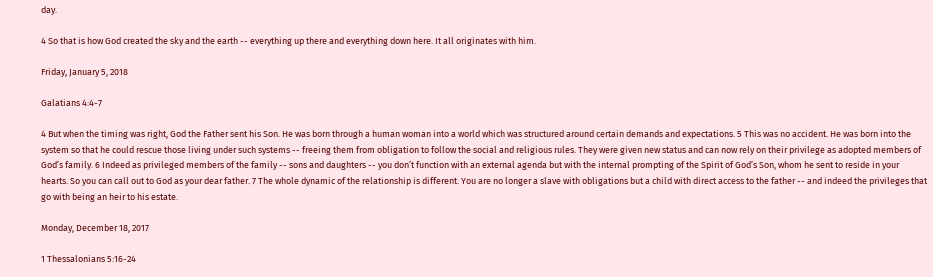day.

4 So that is how God created the sky and the earth -- everything up there and everything down here. It all originates with him.

Friday, January 5, 2018

Galatians 4:4-7

4 But when the timing was right, God the Father sent his Son. He was born through a human woman into a world which was structured around certain demands and expectations. 5 This was no accident. He was born into the system so that he could rescue those living under such systems -- freeing them from obligation to follow the social and religious rules. They were given new status and can now rely on their privilege as adopted members of God’s family. 6 Indeed as privileged members of the family -- sons and daughters -- you don’t function with an external agenda but with the internal prompting of the Spirit of God’s Son, whom he sent to reside in your hearts. So you can call out to God as your dear father. 7 The whole dynamic of the relationship is different. You are no longer a slave with obligations but a child with direct access to the father -- and indeed the privileges that go with being an heir to his estate.

Monday, December 18, 2017

1 Thessalonians 5:16-24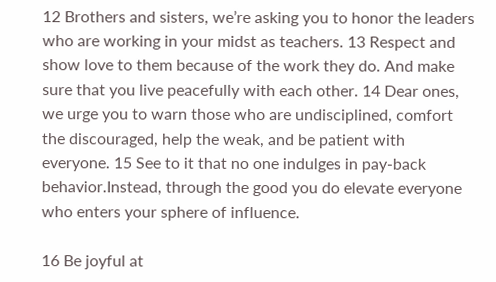12 Brothers and sisters, we’re asking you to honor the leaders who are working in your midst as teachers. 13 Respect and show love to them because of the work they do. And make sure that you live peacefully with each other. 14 Dear ones, we urge you to warn those who are undisciplined, comfort the discouraged, help the weak, and be patient with everyone. 15 See to it that no one indulges in pay-back behavior.Instead, through the good you do elevate everyone who enters your sphere of influence.

16 Be joyful at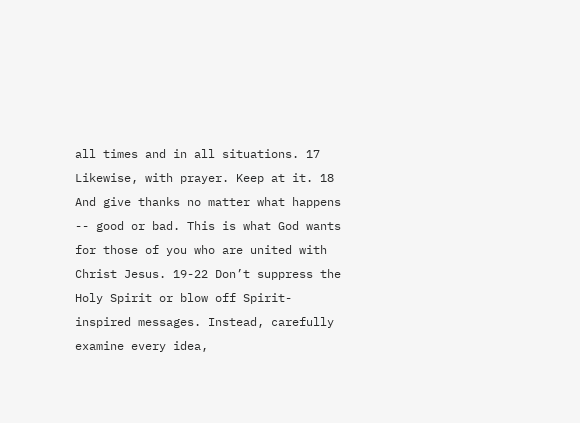all times and in all situations. 17 Likewise, with prayer. Keep at it. 18 And give thanks no matter what happens -- good or bad. This is what God wants for those of you who are united with Christ Jesus. 19-22 Don’t suppress the Holy Spirit or blow off Spirit-inspired messages. Instead, carefully examine every idea,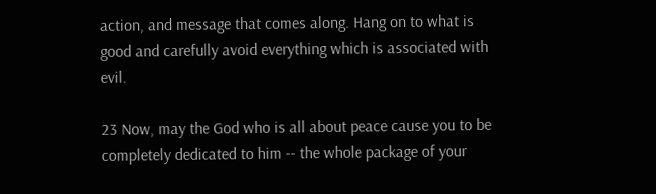action, and message that comes along. Hang on to what is good and carefully avoid everything which is associated with evil.

23 Now, may the God who is all about peace cause you to be completely dedicated to him -- the whole package of your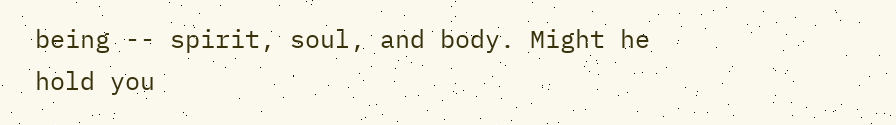being -- spirit, soul, and body. Might he hold you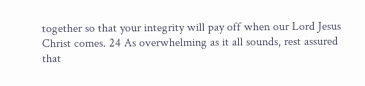together so that your integrity will pay off when our Lord Jesus Christ comes. 24 As overwhelming as it all sounds, rest assured that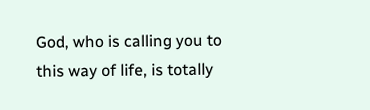God, who is calling you to this way of life, is totally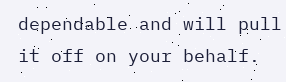dependable and will pull it off on your behalf.